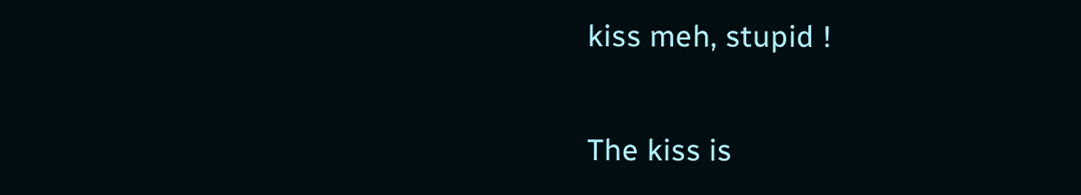kiss meh, stupid !

The kiss is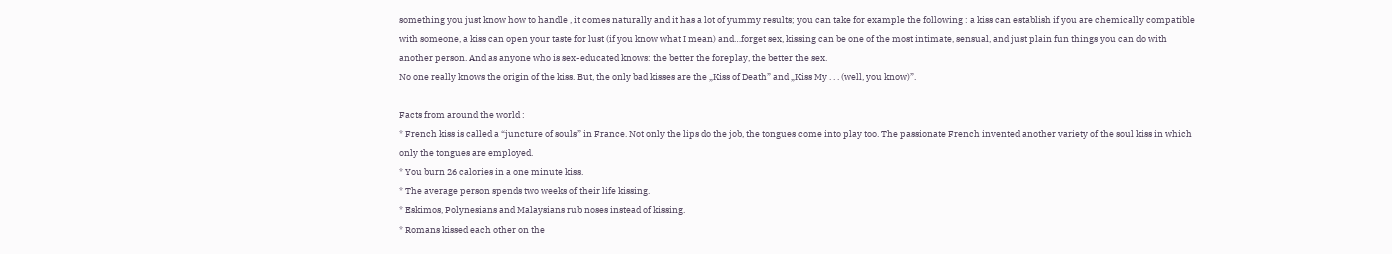something you just know how to handle , it comes naturally and it has a lot of yummy results; you can take for example the following : a kiss can establish if you are chemically compatible with someone, a kiss can open your taste for lust (if you know what I mean) and…forget sex, kissing can be one of the most intimate, sensual, and just plain fun things you can do with another person. And as anyone who is sex-educated knows: the better the foreplay, the better the sex.
No one really knows the origin of the kiss. But, the only bad kisses are the „Kiss of Death” and „Kiss My . . . (well, you know)”.

Facts from around the world :
* French kiss is called a “juncture of souls” in France. Not only the lips do the job, the tongues come into play too. The passionate French invented another variety of the soul kiss in which only the tongues are employed.
* You burn 26 calories in a one minute kiss.
* The average person spends two weeks of their life kissing.
* Eskimos, Polynesians and Malaysians rub noses instead of kissing.
* Romans kissed each other on the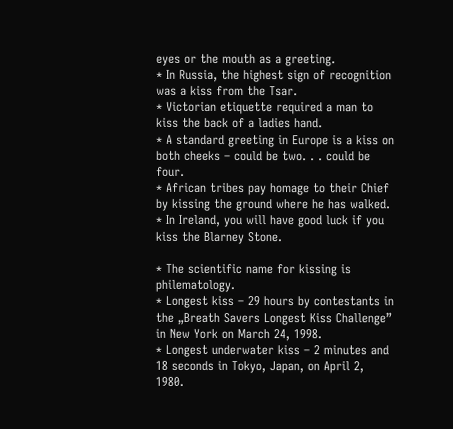eyes or the mouth as a greeting.
* In Russia, the highest sign of recognition was a kiss from the Tsar.
* Victorian etiquette required a man to kiss the back of a ladies hand.
* A standard greeting in Europe is a kiss on both cheeks – could be two. . . could be four.
* African tribes pay homage to their Chief by kissing the ground where he has walked.
* In Ireland, you will have good luck if you kiss the Blarney Stone.

* The scientific name for kissing is philematology.
* Longest kiss – 29 hours by contestants in the „Breath Savers Longest Kiss Challenge” in New York on March 24, 1998.
* Longest underwater kiss – 2 minutes and 18 seconds in Tokyo, Japan, on April 2, 1980.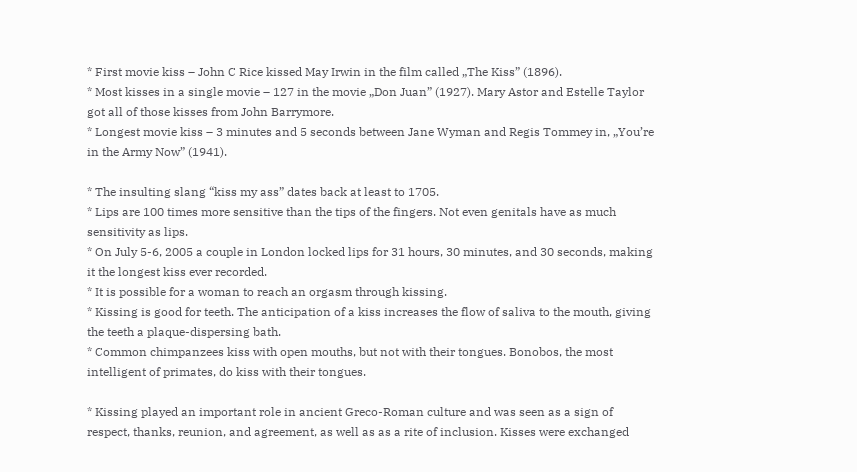* First movie kiss – John C Rice kissed May Irwin in the film called „The Kiss” (1896).
* Most kisses in a single movie – 127 in the movie „Don Juan” (1927). Mary Astor and Estelle Taylor got all of those kisses from John Barrymore.
* Longest movie kiss – 3 minutes and 5 seconds between Jane Wyman and Regis Tommey in, „You’re in the Army Now” (1941).

* The insulting slang “kiss my ass” dates back at least to 1705.
* Lips are 100 times more sensitive than the tips of the fingers. Not even genitals have as much sensitivity as lips.
* On July 5-6, 2005 a couple in London locked lips for 31 hours, 30 minutes, and 30 seconds, making it the longest kiss ever recorded.
* It is possible for a woman to reach an orgasm through kissing.
* Kissing is good for teeth. The anticipation of a kiss increases the flow of saliva to the mouth, giving the teeth a plaque-dispersing bath.
* Common chimpanzees kiss with open mouths, but not with their tongues. Bonobos, the most intelligent of primates, do kiss with their tongues.

* Kissing played an important role in ancient Greco-Roman culture and was seen as a sign of respect, thanks, reunion, and agreement, as well as as a rite of inclusion. Kisses were exchanged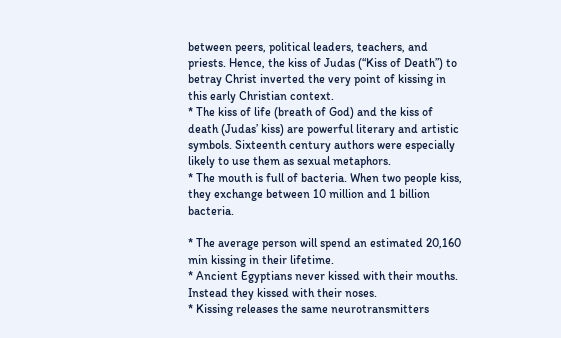between peers, political leaders, teachers, and priests. Hence, the kiss of Judas (“Kiss of Death”) to betray Christ inverted the very point of kissing in this early Christian context.
* The kiss of life (breath of God) and the kiss of death (Judas’ kiss) are powerful literary and artistic symbols. Sixteenth century authors were especially likely to use them as sexual metaphors.
* The mouth is full of bacteria. When two people kiss, they exchange between 10 million and 1 billion bacteria.

* The average person will spend an estimated 20,160 min kissing in their lifetime.
* Ancient Egyptians never kissed with their mouths. Instead they kissed with their noses.
* Kissing releases the same neurotransmitters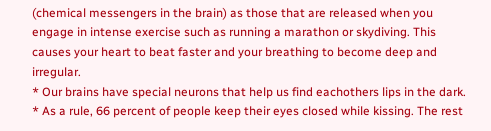(chemical messengers in the brain) as those that are released when you engage in intense exercise such as running a marathon or skydiving. This causes your heart to beat faster and your breathing to become deep and irregular.
* Our brains have special neurons that help us find eachothers lips in the dark.
* As a rule, 66 percent of people keep their eyes closed while kissing. The rest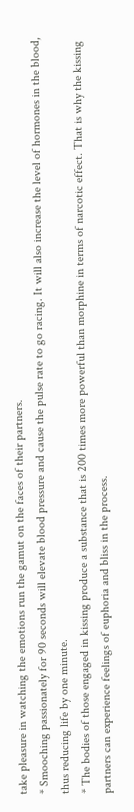take pleasure in watching the emotions run the gamut on the faces of their partners.
* Smooching passionately for 90 seconds will elevate blood pressure and cause the pulse rate to go racing. It will also increase the level of hormones in the blood, thus reducing life by one minute.
* The bodies of those engaged in kissing produce a substance that is 200 times more powerful than morphine in terms of narcotic effect. That is why the kissing partners can experience feelings of euphoria and bliss in the process.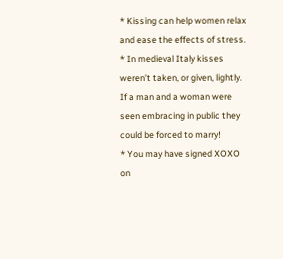* Kissing can help women relax and ease the effects of stress.
* In medieval Italy kisses weren’t taken, or given, lightly. If a man and a woman were seen embracing in public they could be forced to marry!
* You may have signed XOXO on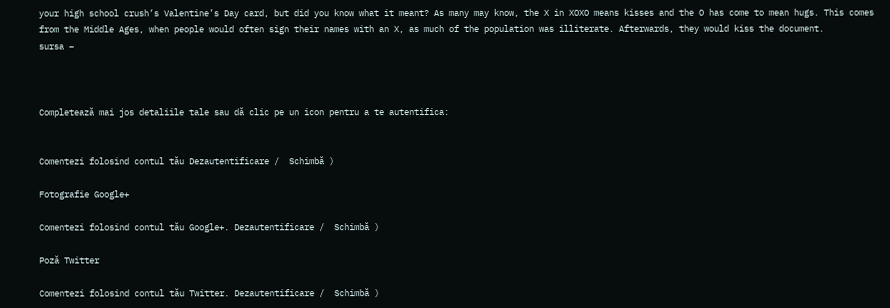your high school crush’s Valentine’s Day card, but did you know what it meant? As many may know, the X in XOXO means kisses and the O has come to mean hugs. This comes from the Middle Ages, when people would often sign their names with an X, as much of the population was illiterate. Afterwards, they would kiss the document.
sursa –



Completează mai jos detaliile tale sau dă clic pe un icon pentru a te autentifica:


Comentezi folosind contul tău Dezautentificare /  Schimbă )

Fotografie Google+

Comentezi folosind contul tău Google+. Dezautentificare /  Schimbă )

Poză Twitter

Comentezi folosind contul tău Twitter. Dezautentificare /  Schimbă )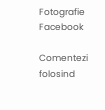Fotografie Facebook

Comentezi folosind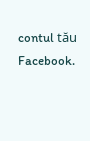contul tău Facebook.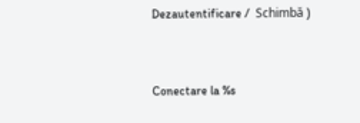Dezautentificare /  Schimbă )


Conectare la %s